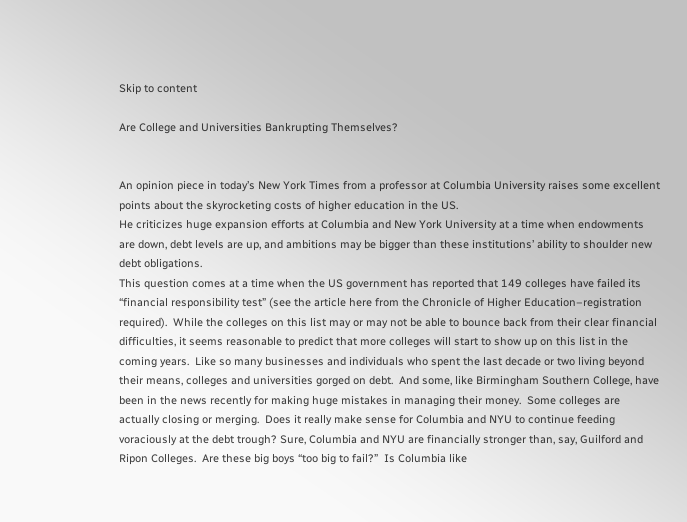Skip to content

Are College and Universities Bankrupting Themselves?


An opinion piece in today’s New York Times from a professor at Columbia University raises some excellent points about the skyrocketing costs of higher education in the US.
He criticizes huge expansion efforts at Columbia and New York University at a time when endowments are down, debt levels are up, and ambitions may be bigger than these institutions’ ability to shoulder new debt obligations.
This question comes at a time when the US government has reported that 149 colleges have failed its “financial responsibility test” (see the article here from the Chronicle of Higher Education–registration required).  While the colleges on this list may or may not be able to bounce back from their clear financial difficulties, it seems reasonable to predict that more colleges will start to show up on this list in the coming years.  Like so many businesses and individuals who spent the last decade or two living beyond their means, colleges and universities gorged on debt.  And some, like Birmingham Southern College, have been in the news recently for making huge mistakes in managing their money.  Some colleges are actually closing or merging.  Does it really make sense for Columbia and NYU to continue feeding voraciously at the debt trough? Sure, Columbia and NYU are financially stronger than, say, Guilford and Ripon Colleges.  Are these big boys “too big to fail?”  Is Columbia like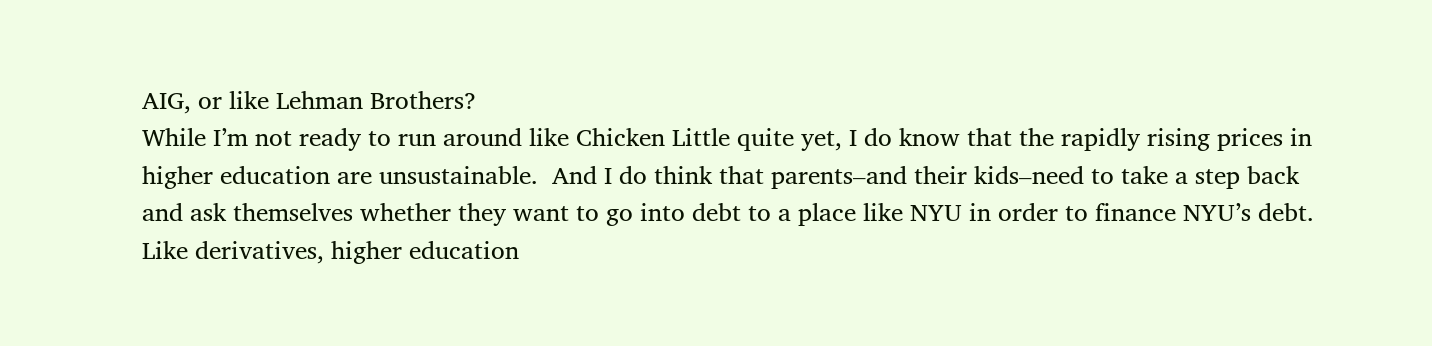AIG, or like Lehman Brothers?
While I’m not ready to run around like Chicken Little quite yet, I do know that the rapidly rising prices in higher education are unsustainable.  And I do think that parents–and their kids–need to take a step back and ask themselves whether they want to go into debt to a place like NYU in order to finance NYU’s debt.  Like derivatives, higher education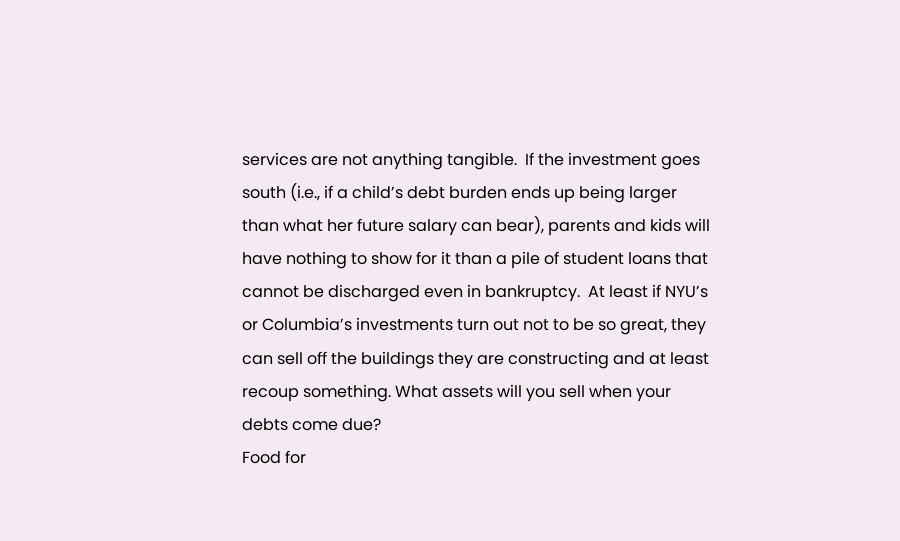services are not anything tangible.  If the investment goes south (i.e., if a child’s debt burden ends up being larger than what her future salary can bear), parents and kids will have nothing to show for it than a pile of student loans that cannot be discharged even in bankruptcy.  At least if NYU’s or Columbia’s investments turn out not to be so great, they can sell off the buildings they are constructing and at least recoup something. What assets will you sell when your debts come due?
Food for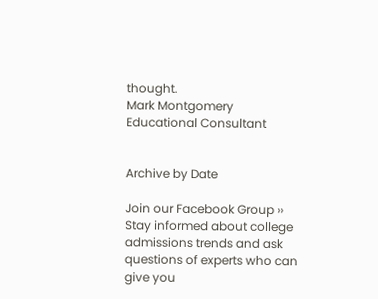thought.
Mark Montgomery
Educational Consultant


Archive by Date

Join our Facebook Group ››
Stay informed about college admissions trends and ask questions of experts who can give you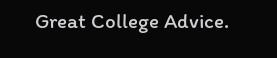Great College Advice.